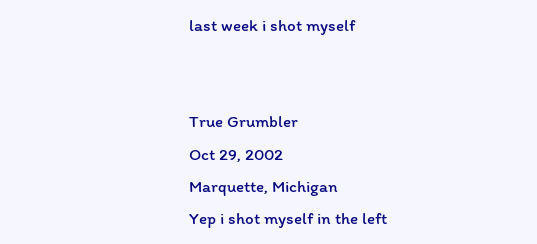last week i shot myself


True Grumbler
Oct 29, 2002
Marquette, Michigan
Yep i shot myself in the left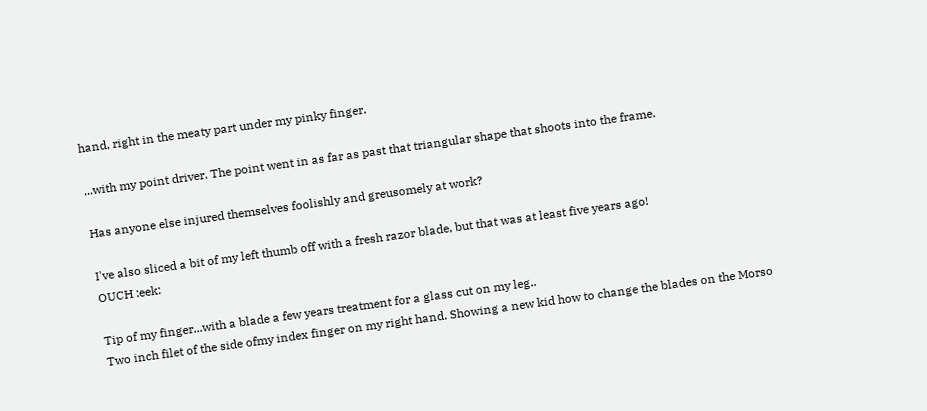hand, right in the meaty part under my pinky finger.

...with my point driver. The point went in as far as past that triangular shape that shoots into the frame.

Has anyone else injured themselves foolishly and greusomely at work?

I've also sliced a bit of my left thumb off with a fresh razor blade, but that was at least five years ago!
OUCH :eek:

Tip of my finger...with a blade a few years treatment for a glass cut on my leg..
Two inch filet of the side ofmy index finger on my right hand. Showing a new kid how to change the blades on the Morso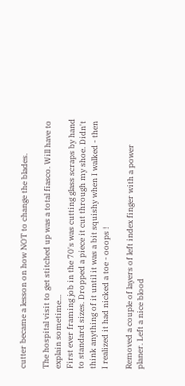cutter became a lesson on how NOT to change the blades.

The hospital visit to get stitched up was a total fiasco. Will have to explain sometime...
First ever framing job in the 70's was cutting glass scraps by hand to standard sizes. Dropped a piece it cut through my shoe. Didn't think anything of it until it was a bit squishy when I walked - then I realized it had nicked a toe - ooops !

Removed a couple of layers of left index finger with a power planer. Left a nice blood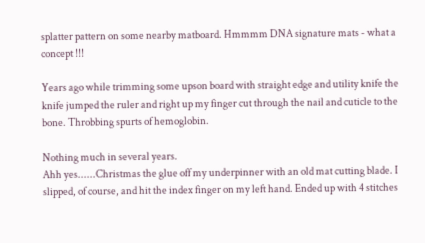splatter pattern on some nearby matboard. Hmmmm DNA signature mats - what a concept !!!

Years ago while trimming some upson board with straight edge and utility knife the knife jumped the ruler and right up my finger cut through the nail and cuticle to the bone. Throbbing spurts of hemoglobin.

Nothing much in several years.
Ahh yes......Christmas the glue off my underpinner with an old mat cutting blade. I slipped, of course, and hit the index finger on my left hand. Ended up with 4 stitches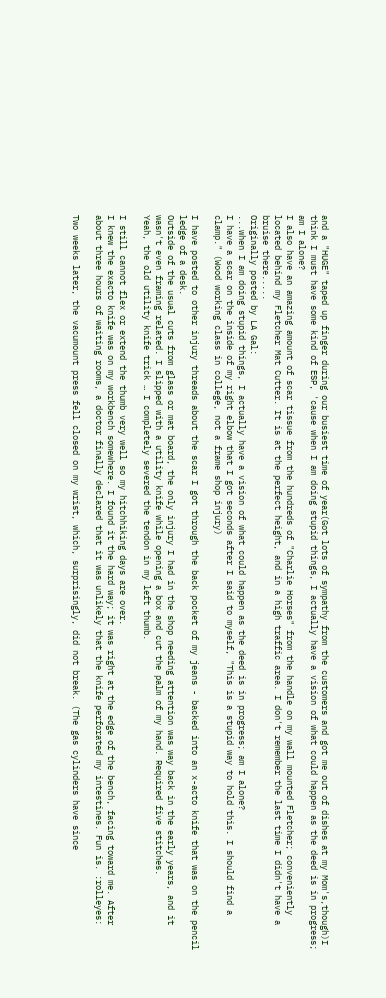and a "HUGE" taped up finger during our busiest time of year(Got lots of sympathy from the customers and got me out of dishes at my Mom's,though)I think I must have some kind of ESP, 'cause when I am doing stupid things, I actually have a vision of what could happen as the deed is in progress; am I alone?
I also have an amazing amount of scar tissue from the hundreds of "Charlie Horses" from the handle on my wall mounted Fletcher; conveniently located behind my Fletcher Mat Cutter. It is at the perfect height, and in a high traffic area. I don't remember the last time I didn't have a bruise there.....
Originally posted by LA Gal:
...when I am doing stupid things, I actually have a vision of what could happen as the deed is in progress; am I alone?
I have a scar on the inside of my right elbow that I got seconds after I said to myself, "This is a stupid way to hold this. I should find a clamp." (Wood working class in college, not a frame shop injury)

I have posted to other injury threads about the scar I got through the back pocket of my jeans - backed into an x-acto knife that was on the pencil ledge of a desk.
Outside of the usual cuts from glass or mat board, the only injury I had in the shop needing attention was way back in the early years, and it wasn't even framing related. I slipped with a utility knife while opening a box and cut the palm of my hand. Required five stitches.
Yeah, the old utility knife trick … I completely severed the tendon in my left thumb.

I still cannot flex or extend the thumb very well so my hitchhiking days are over.
I knew the exacto knife was on my workbench somewhere. I found it the hard way; it was right at the edge of the bench, facing toward me. After about three hours of waiting rooms, a doctor finally declared that it was unlikely that the knife perforated my intestines. Fun is. :rolleyes:

Two weeks later, the vacumount press fell closed on my wrist, which, surprisingly, did not break. (The gas cylinders have since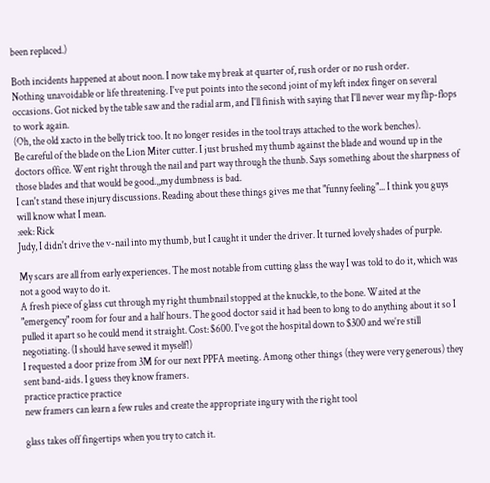been replaced.)

Both incidents happened at about noon. I now take my break at quarter of, rush order or no rush order.
Nothing unavoidable or life threatening. I've put points into the second joint of my left index finger on several occasions. Got nicked by the table saw and the radial arm, and I'll finish with saying that I'll never wear my flip-flops to work again.
(Oh, the old xacto in the belly trick too. It no longer resides in the tool trays attached to the work benches).
Be careful of the blade on the Lion Miter cutter. I just brushed my thumb against the blade and wound up in the doctors office. Went right through the nail and part way through the thunb. Says something about the sharpness of those blades and that would be good.,,my dumbness is bad.
I can't stand these injury discussions. Reading about these things gives me that "funny feeling"... I think you guys will know what I mean.
:eek: Rick
Judy, I didn't drive the v-nail into my thumb, but I caught it under the driver. It turned lovely shades of purple.

My scars are all from early experiences. The most notable from cutting glass the way I was told to do it, which was not a good way to do it.
A fresh piece of glass cut through my right thumbnail stopped at the knuckle, to the bone. Waited at the "emergency" room for four and a half hours. The good doctor said it had been to long to do anything about it so I pulled it apart so he could mend it straight. Cost: $600. I've got the hospital down to $300 and we’re still negotiating. (I should have sewed it myself!)
I requested a door prize from 3M for our next PPFA meeting. Among other things (they were very generous) they sent band-aids. I guess they know framers.
practice practice practice
new framers can learn a few rules and create the appropriate ingury with the right tool

glass takes off fingertips when you try to catch it.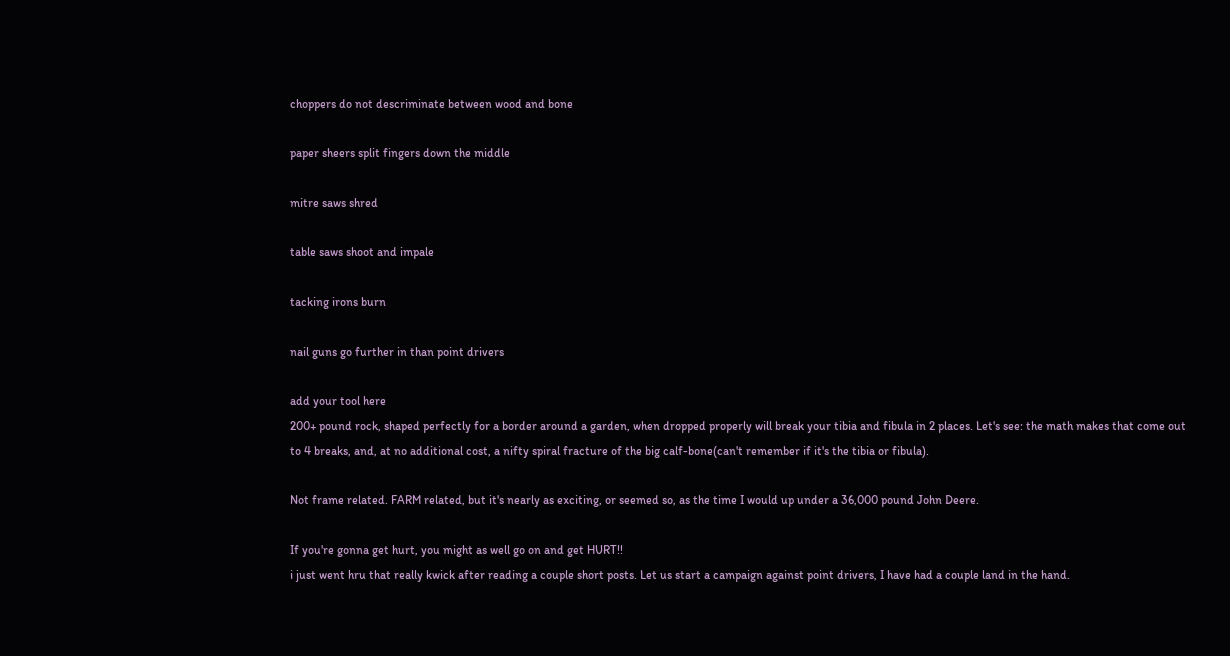choppers do not descriminate between wood and bone

paper sheers split fingers down the middle

mitre saws shred

table saws shoot and impale

tacking irons burn

nail guns go further in than point drivers

add your tool here
200+ pound rock, shaped perfectly for a border around a garden, when dropped properly will break your tibia and fibula in 2 places. Let's see: the math makes that come out to 4 breaks, and, at no additional cost, a nifty spiral fracture of the big calf-bone(can't remember if it's the tibia or fibula).

Not frame related. FARM related, but it's nearly as exciting, or seemed so, as the time I would up under a 36,000 pound John Deere.

If you're gonna get hurt, you might as well go on and get HURT!!
i just went hru that really kwick after reading a couple short posts. Let us start a campaign against point drivers, I have had a couple land in the hand.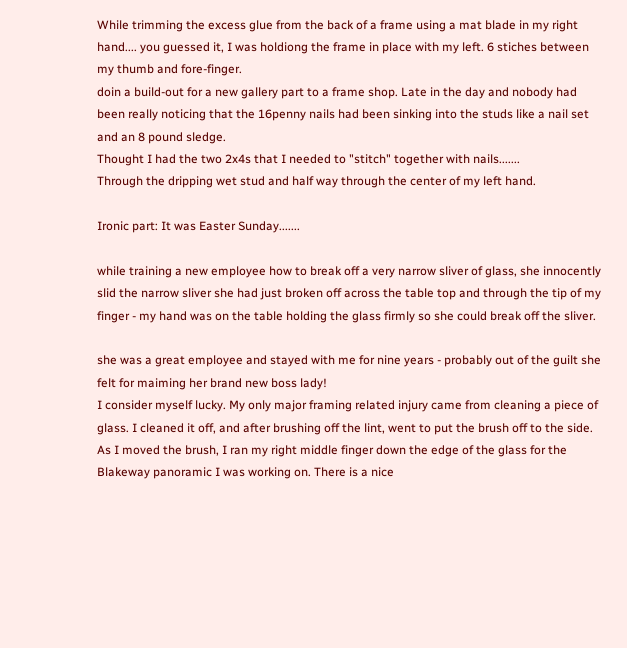While trimming the excess glue from the back of a frame using a mat blade in my right hand.... you guessed it, I was holdiong the frame in place with my left. 6 stiches between my thumb and fore-finger.
doin a build-out for a new gallery part to a frame shop. Late in the day and nobody had been really noticing that the 16penny nails had been sinking into the studs like a nail set and an 8 pound sledge.
Thought I had the two 2x4s that I needed to "stitch" together with nails.......
Through the dripping wet stud and half way through the center of my left hand.

Ironic part: It was Easter Sunday.......

while training a new employee how to break off a very narrow sliver of glass, she innocently slid the narrow sliver she had just broken off across the table top and through the tip of my finger - my hand was on the table holding the glass firmly so she could break off the sliver.

she was a great employee and stayed with me for nine years - probably out of the guilt she felt for maiming her brand new boss lady!
I consider myself lucky. My only major framing related injury came from cleaning a piece of glass. I cleaned it off, and after brushing off the lint, went to put the brush off to the side. As I moved the brush, I ran my right middle finger down the edge of the glass for the Blakeway panoramic I was working on. There is a nice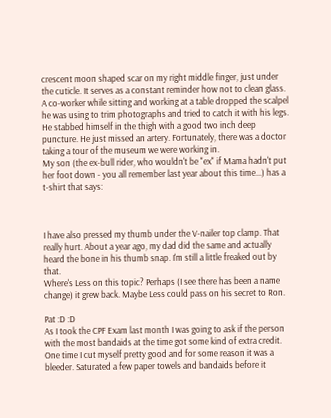crescent moon shaped scar on my right middle finger, just under the cuticle. It serves as a constant reminder how not to clean glass.
A co-worker while sitting and working at a table dropped the scalpel he was using to trim photographs and tried to catch it with his legs. He stabbed himself in the thigh with a good two inch deep puncture. He just missed an artery. Fortunately, there was a doctor taking a tour of the museum we were working in.
My son (the ex-bull rider, who wouldn't be "ex" if Mama hadn't put her foot down - you all remember last year about this time...) has a t-shirt that says:



I have also pressed my thumb under the V-nailer top clamp. That really hurt. About a year ago, my dad did the same and actually heard the bone in his thumb snap. I'm still a little freaked out by that.
Where's Less on this topic? Perhaps (I see there has been a name change) it grew back. Maybe Less could pass on his secret to Ron.

Pat :D :D
As I took the CPF Exam last month I was going to ask if the person with the most bandaids at the time got some kind of extra credit. One time I cut myself pretty good and for some reason it was a bleeder. Saturated a few paper towels and bandaids before it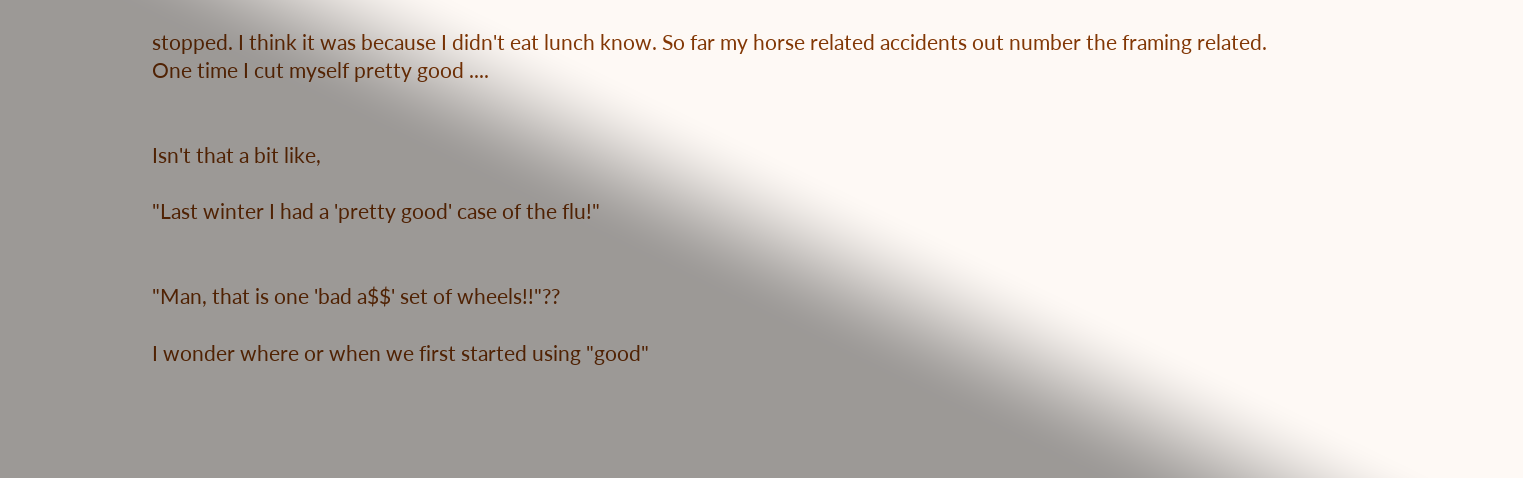stopped. I think it was because I didn't eat lunch know. So far my horse related accidents out number the framing related.
One time I cut myself pretty good ....


Isn't that a bit like,

"Last winter I had a 'pretty good' case of the flu!"


"Man, that is one 'bad a$$' set of wheels!!"??

I wonder where or when we first started using "good"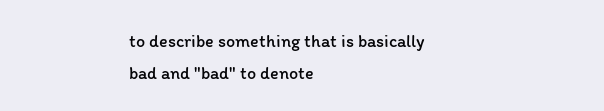to describe something that is basically bad and "bad" to denote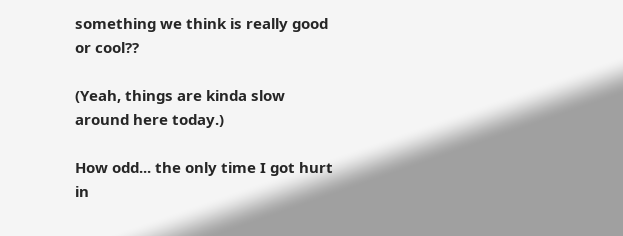something we think is really good or cool??

(Yeah, things are kinda slow around here today.)

How odd... the only time I got hurt in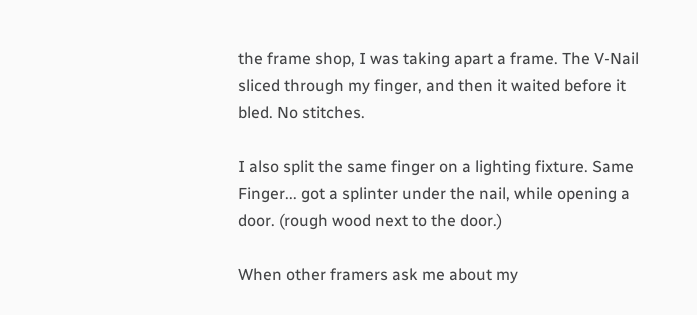the frame shop, I was taking apart a frame. The V-Nail sliced through my finger, and then it waited before it bled. No stitches.

I also split the same finger on a lighting fixture. Same Finger... got a splinter under the nail, while opening a door. (rough wood next to the door.)

When other framers ask me about my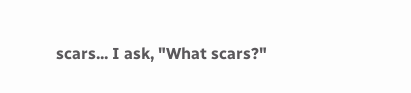scars... I ask, "What scars?"